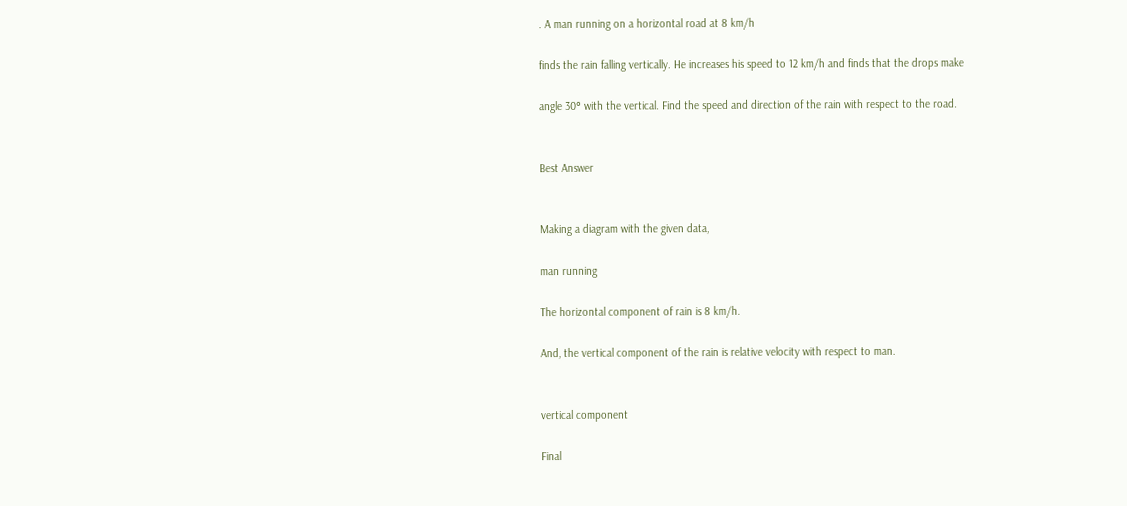. A man running on a horizontal road at 8 km/h

finds the rain falling vertically. He increases his speed to 12 km/h and finds that the drops make

angle 30° with the vertical. Find the speed and direction of the rain with respect to the road.


Best Answer


Making a diagram with the given data,

man running

The horizontal component of rain is 8 km/h.

And, the vertical component of the rain is relative velocity with respect to man.


vertical component

Final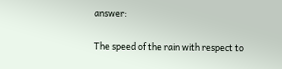answer:

The speed of the rain with respect to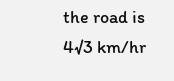the road is 4√3 km/hr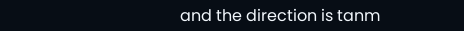and the direction is tanm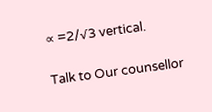∝ =2/√3 vertical.

Talk to Our counsellor